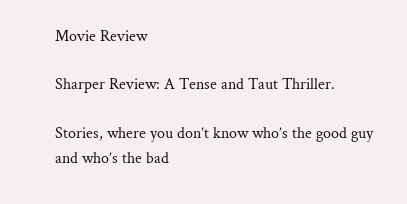Movie Review

Sharper Review: A Tense and Taut Thriller.

Stories, where you don’t know who’s the good guy and who’s the bad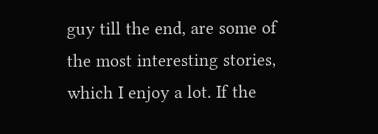guy till the end, are some of the most interesting stories, which I enjoy a lot. If the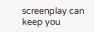screenplay can keep you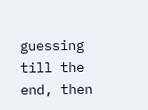guessing till the end, then